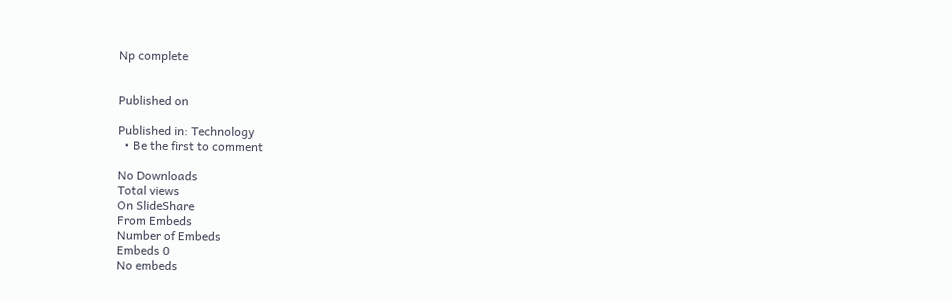Np complete


Published on

Published in: Technology
  • Be the first to comment

No Downloads
Total views
On SlideShare
From Embeds
Number of Embeds
Embeds 0
No embeds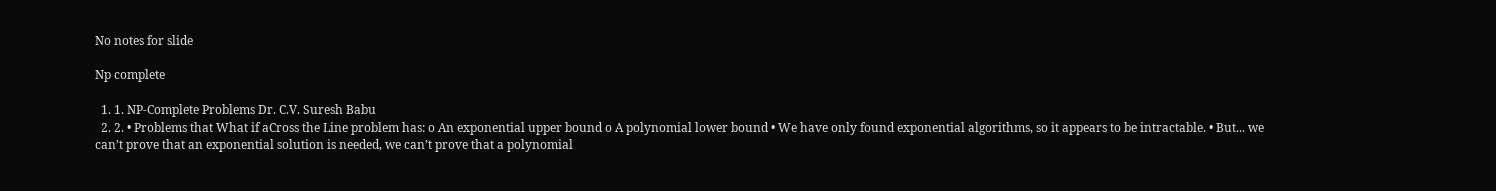No notes for slide

Np complete

  1. 1. NP-Complete Problems Dr. C.V. Suresh Babu
  2. 2. • Problems that What if aCross the Line problem has: o An exponential upper bound o A polynomial lower bound • We have only found exponential algorithms, so it appears to be intractable. • But... we can’t prove that an exponential solution is needed, we can’t prove that a polynomial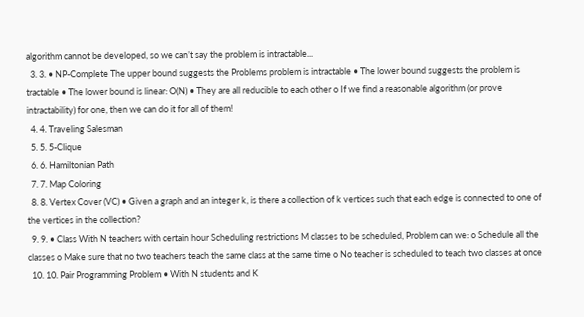algorithm cannot be developed, so we can’t say the problem is intractable...
  3. 3. • NP-Complete The upper bound suggests the Problems problem is intractable • The lower bound suggests the problem is tractable • The lower bound is linear: O(N) • They are all reducible to each other o If we find a reasonable algorithm (or prove intractability) for one, then we can do it for all of them!
  4. 4. Traveling Salesman
  5. 5. 5-Clique
  6. 6. Hamiltonian Path
  7. 7. Map Coloring
  8. 8. Vertex Cover (VC) • Given a graph and an integer k, is there a collection of k vertices such that each edge is connected to one of the vertices in the collection?
  9. 9. • Class With N teachers with certain hour Scheduling restrictions M classes to be scheduled, Problem can we: o Schedule all the classes o Make sure that no two teachers teach the same class at the same time o No teacher is scheduled to teach two classes at once
  10. 10. Pair Programming Problem • With N students and K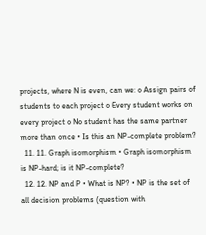projects, where N is even, can we: o Assign pairs of students to each project o Every student works on every project o No student has the same partner more than once • Is this an NP-complete problem?
  11. 11. Graph isomorphism • Graph isomorphism is NP-hard; is it NP-complete?
  12. 12. NP and P • What is NP? • NP is the set of all decision problems (question with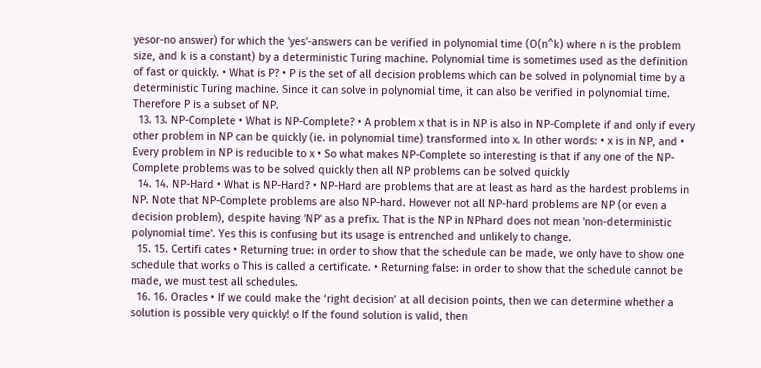yesor-no answer) for which the 'yes'-answers can be verified in polynomial time (O(n^k) where n is the problem size, and k is a constant) by a deterministic Turing machine. Polynomial time is sometimes used as the definition of fast or quickly. • What is P? • P is the set of all decision problems which can be solved in polynomial time by a deterministic Turing machine. Since it can solve in polynomial time, it can also be verified in polynomial time. Therefore P is a subset of NP.
  13. 13. NP-Complete • What is NP-Complete? • A problem x that is in NP is also in NP-Complete if and only if every other problem in NP can be quickly (ie. in polynomial time) transformed into x. In other words: • x is in NP, and • Every problem in NP is reducible to x • So what makes NP-Complete so interesting is that if any one of the NP-Complete problems was to be solved quickly then all NP problems can be solved quickly
  14. 14. NP-Hard • What is NP-Hard? • NP-Hard are problems that are at least as hard as the hardest problems in NP. Note that NP-Complete problems are also NP-hard. However not all NP-hard problems are NP (or even a decision problem), despite having 'NP' as a prefix. That is the NP in NPhard does not mean 'non-deterministic polynomial time'. Yes this is confusing but its usage is entrenched and unlikely to change.
  15. 15. Certifi cates • Returning true: in order to show that the schedule can be made, we only have to show one schedule that works o This is called a certificate. • Returning false: in order to show that the schedule cannot be made, we must test all schedules.
  16. 16. Oracles • If we could make the ‘right decision’ at all decision points, then we can determine whether a solution is possible very quickly! o If the found solution is valid, then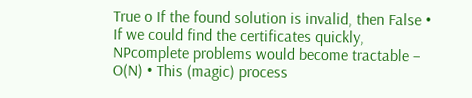True o If the found solution is invalid, then False • If we could find the certificates quickly, NPcomplete problems would become tractable – O(N) • This (magic) process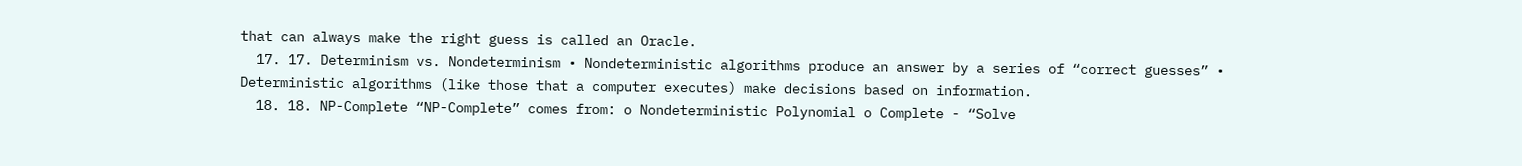that can always make the right guess is called an Oracle.
  17. 17. Determinism vs. Nondeterminism • Nondeterministic algorithms produce an answer by a series of “correct guesses” • Deterministic algorithms (like those that a computer executes) make decisions based on information.
  18. 18. NP-Complete “NP-Complete” comes from: o Nondeterministic Polynomial o Complete - “Solve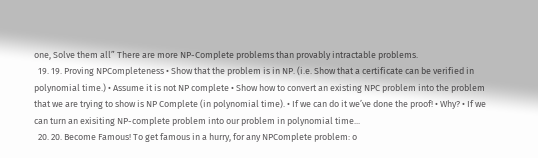one, Solve them all” There are more NP-Complete problems than provably intractable problems.
  19. 19. Proving NPCompleteness • Show that the problem is in NP. (i.e. Show that a certificate can be verified in polynomial time.) • Assume it is not NP complete • Show how to convert an existing NPC problem into the problem that we are trying to show is NP Complete (in polynomial time). • If we can do it we’ve done the proof! • Why? • If we can turn an exisiting NP-complete problem into our problem in polynomial time...
  20. 20. Become Famous! To get famous in a hurry, for any NPComplete problem: o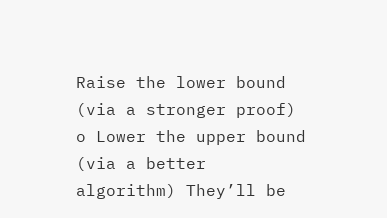Raise the lower bound (via a stronger proof) o Lower the upper bound (via a better algorithm) They’ll be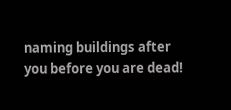naming buildings after you before you are dead!